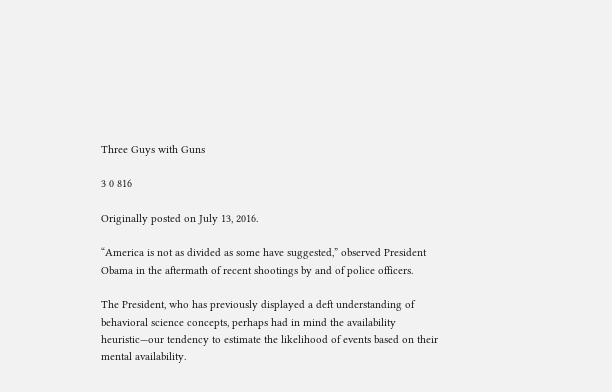Three Guys with Guns

3 0 816

Originally posted on July 13, 2016.

“America is not as divided as some have suggested,” observed President Obama in the aftermath of recent shootings by and of police officers.

The President, who has previously displayed a deft understanding of behavioral science concepts, perhaps had in mind the availability heuristic—our tendency to estimate the likelihood of events based on their mental availability.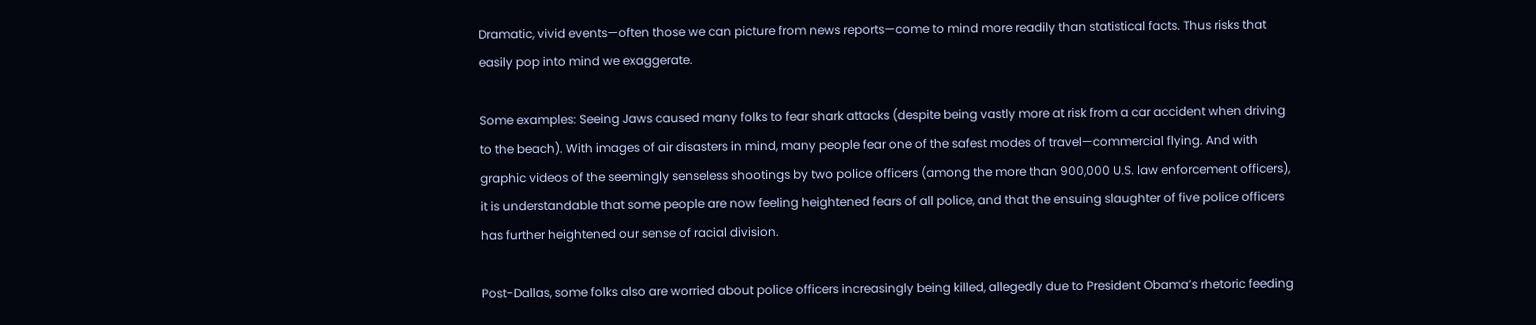Dramatic, vivid events—often those we can picture from news reports—come to mind more readily than statistical facts. Thus risks that easily pop into mind we exaggerate.

Some examples: Seeing Jaws caused many folks to fear shark attacks (despite being vastly more at risk from a car accident when driving to the beach). With images of air disasters in mind, many people fear one of the safest modes of travel—commercial flying. And with graphic videos of the seemingly senseless shootings by two police officers (among the more than 900,000 U.S. law enforcement officers), it is understandable that some people are now feeling heightened fears of all police, and that the ensuing slaughter of five police officers has further heightened our sense of racial division.

Post-Dallas, some folks also are worried about police officers increasingly being killed, allegedly due to President Obama’s rhetoric feeding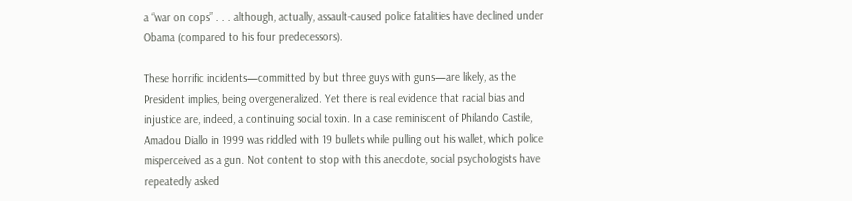a “war on cops” . . . although, actually, assault-caused police fatalities have declined under Obama (compared to his four predecessors).

These horrific incidents—committed by but three guys with guns—are likely, as the President implies, being overgeneralized. Yet there is real evidence that racial bias and injustice are, indeed, a continuing social toxin. In a case reminiscent of Philando Castile, Amadou Diallo in 1999 was riddled with 19 bullets while pulling out his wallet, which police misperceived as a gun. Not content to stop with this anecdote, social psychologists have repeatedly asked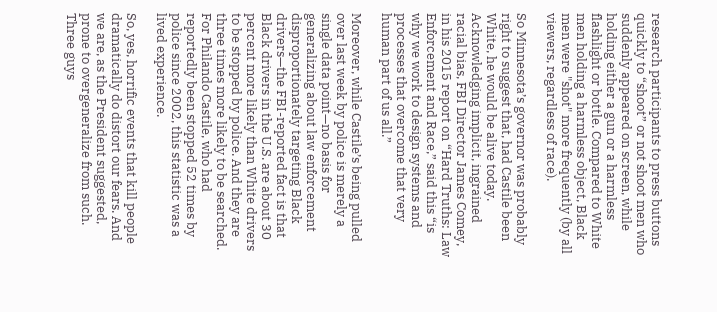research participants to press buttons quickly to “shoot” or not shoot men who suddenly appeared on screen, while holding either a gun or a harmless flashlight or bottle. Compared to White men holding a harmless object, Black men were "shot" more frequently (by all viewers, regardless of race).

So Minnesota’s governor was probably right to suggest that, had Castile been White, he would be alive today. Acknowledging implicit, ingrained racial bias, FBI Director James Comey, in his 2015 report on “Hard Truths: Law Enforcement and Race,” said this “is why we work to design systems and processes that overcome that very human part of us all.”

Moreover, while Castile’s being pulled over last week by police is merely a single data point—no basis for generalizing about law enforcement disproportionately targeting Black drivers—the FBI-reported fact is that Black drivers in the U.S. are about 30 percent more likely than White drivers to be stopped by police. And they are three times more likely to be searched. For Philando Castile, who had reportedly been stopped 52 times by police since 2002, this statistic was a lived experience.

So, yes, horrific events that kill people dramatically do distort our fears. And we are, as the President suggested, prone to overgeneralize from such. Three guys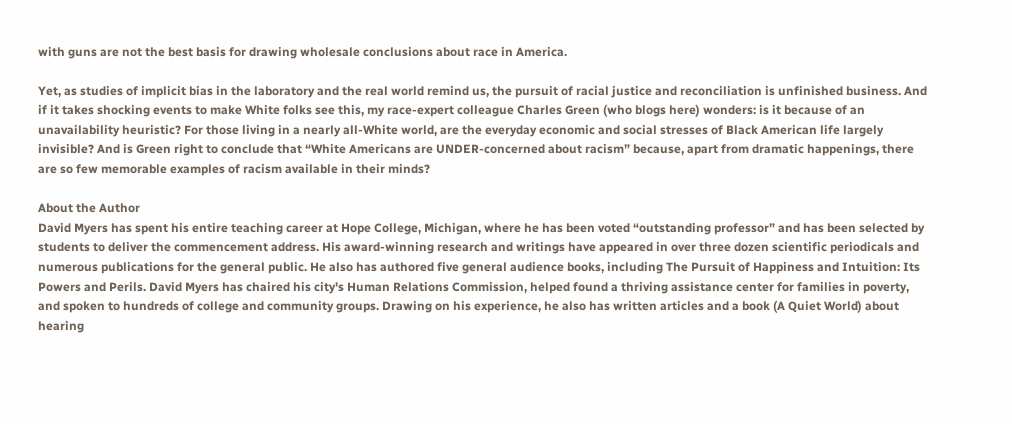with guns are not the best basis for drawing wholesale conclusions about race in America.

Yet, as studies of implicit bias in the laboratory and the real world remind us, the pursuit of racial justice and reconciliation is unfinished business. And if it takes shocking events to make White folks see this, my race-expert colleague Charles Green (who blogs here) wonders: is it because of an unavailability heuristic? For those living in a nearly all-White world, are the everyday economic and social stresses of Black American life largely invisible? And is Green right to conclude that “White Americans are UNDER-concerned about racism” because, apart from dramatic happenings, there are so few memorable examples of racism available in their minds?

About the Author
David Myers has spent his entire teaching career at Hope College, Michigan, where he has been voted “outstanding professor” and has been selected by students to deliver the commencement address. His award-winning research and writings have appeared in over three dozen scientific periodicals and numerous publications for the general public. He also has authored five general audience books, including The Pursuit of Happiness and Intuition: Its Powers and Perils. David Myers has chaired his city's Human Relations Commission, helped found a thriving assistance center for families in poverty, and spoken to hundreds of college and community groups. Drawing on his experience, he also has written articles and a book (A Quiet World) about hearing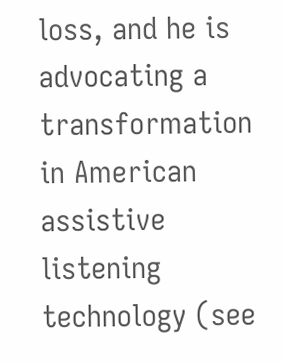loss, and he is advocating a transformation in American assistive listening technology (see